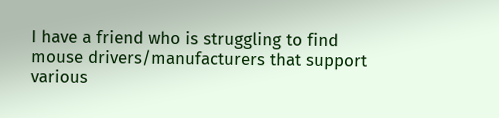I have a friend who is struggling to find mouse drivers/manufacturers that support various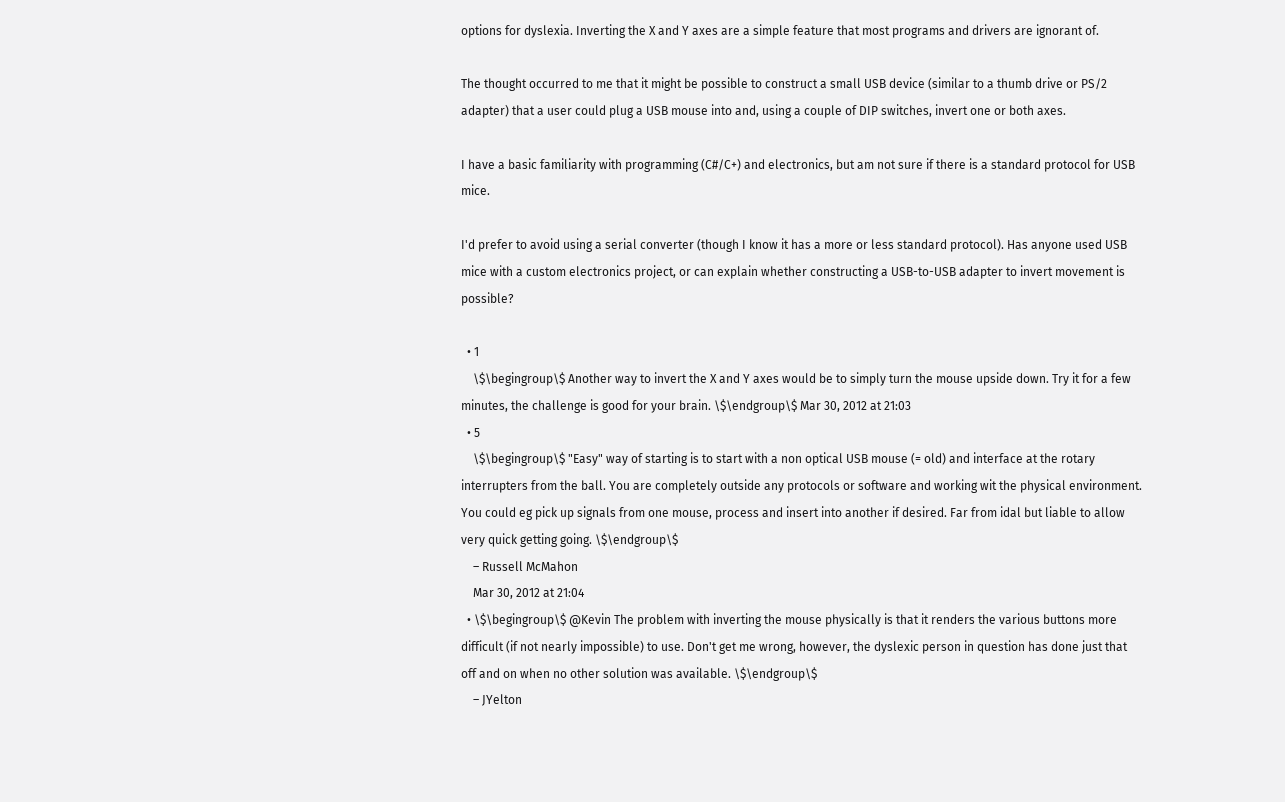options for dyslexia. Inverting the X and Y axes are a simple feature that most programs and drivers are ignorant of.

The thought occurred to me that it might be possible to construct a small USB device (similar to a thumb drive or PS/2 adapter) that a user could plug a USB mouse into and, using a couple of DIP switches, invert one or both axes.

I have a basic familiarity with programming (C#/C+) and electronics, but am not sure if there is a standard protocol for USB mice.

I'd prefer to avoid using a serial converter (though I know it has a more or less standard protocol). Has anyone used USB mice with a custom electronics project, or can explain whether constructing a USB-to-USB adapter to invert movement is possible?

  • 1
    \$\begingroup\$ Another way to invert the X and Y axes would be to simply turn the mouse upside down. Try it for a few minutes, the challenge is good for your brain. \$\endgroup\$ Mar 30, 2012 at 21:03
  • 5
    \$\begingroup\$ "Easy" way of starting is to start with a non optical USB mouse (= old) and interface at the rotary interrupters from the ball. You are completely outside any protocols or software and working wit the physical environment. You could eg pick up signals from one mouse, process and insert into another if desired. Far from idal but liable to allow very quick getting going. \$\endgroup\$
    – Russell McMahon
    Mar 30, 2012 at 21:04
  • \$\begingroup\$ @Kevin The problem with inverting the mouse physically is that it renders the various buttons more difficult (if not nearly impossible) to use. Don't get me wrong, however, the dyslexic person in question has done just that off and on when no other solution was available. \$\endgroup\$
    – JYelton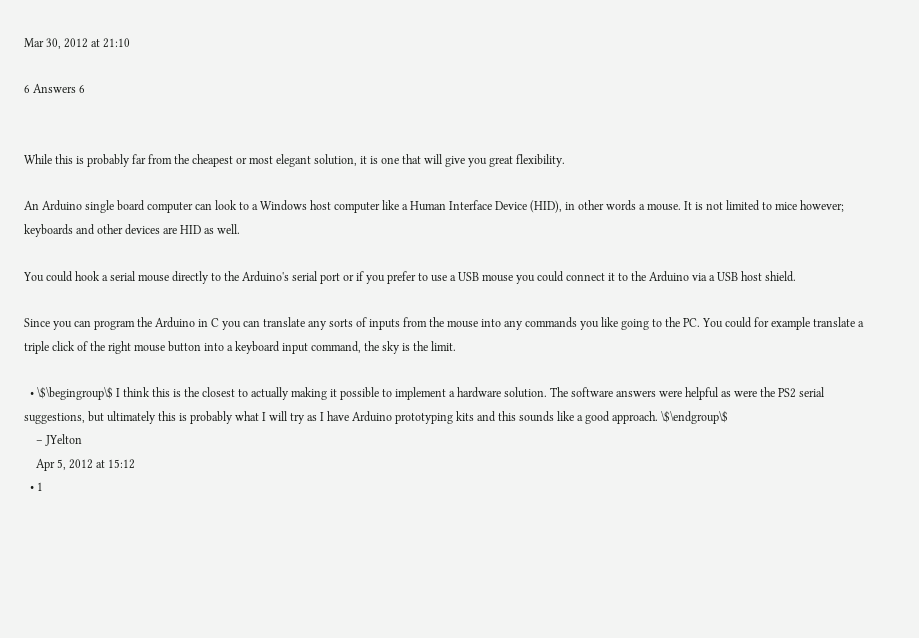Mar 30, 2012 at 21:10

6 Answers 6


While this is probably far from the cheapest or most elegant solution, it is one that will give you great flexibility.

An Arduino single board computer can look to a Windows host computer like a Human Interface Device (HID), in other words a mouse. It is not limited to mice however; keyboards and other devices are HID as well.

You could hook a serial mouse directly to the Arduino's serial port or if you prefer to use a USB mouse you could connect it to the Arduino via a USB host shield.

Since you can program the Arduino in C you can translate any sorts of inputs from the mouse into any commands you like going to the PC. You could for example translate a triple click of the right mouse button into a keyboard input command, the sky is the limit.

  • \$\begingroup\$ I think this is the closest to actually making it possible to implement a hardware solution. The software answers were helpful as were the PS2 serial suggestions, but ultimately this is probably what I will try as I have Arduino prototyping kits and this sounds like a good approach. \$\endgroup\$
    – JYelton
    Apr 5, 2012 at 15:12
  • 1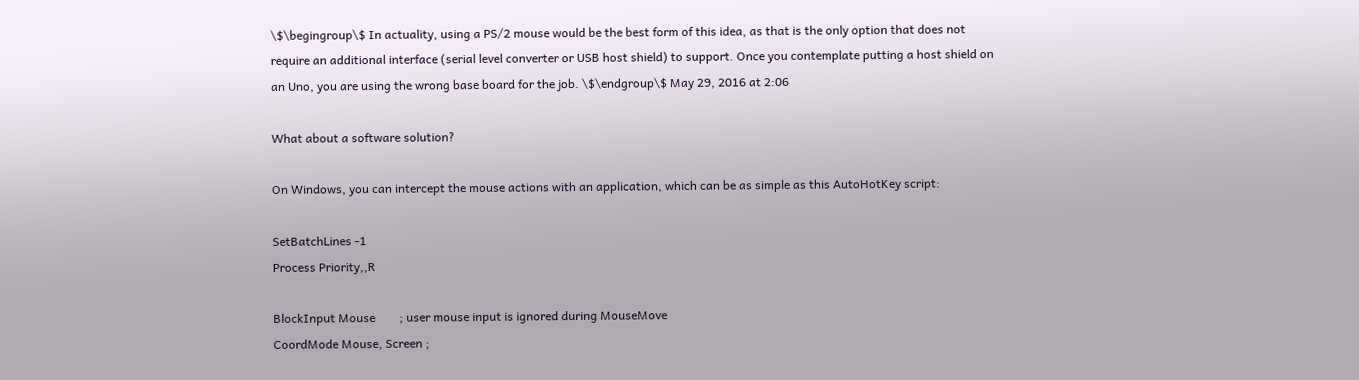\$\begingroup\$ In actuality, using a PS/2 mouse would be the best form of this idea, as that is the only option that does not require an additional interface (serial level converter or USB host shield) to support. Once you contemplate putting a host shield on an Uno, you are using the wrong base board for the job. \$\endgroup\$ May 29, 2016 at 2:06

What about a software solution?

On Windows, you can intercept the mouse actions with an application, which can be as simple as this AutoHotKey script:

SetBatchLines -1
Process Priority,,R

BlockInput Mouse        ; user mouse input is ignored during MouseMove
CoordMode Mouse, Screen ;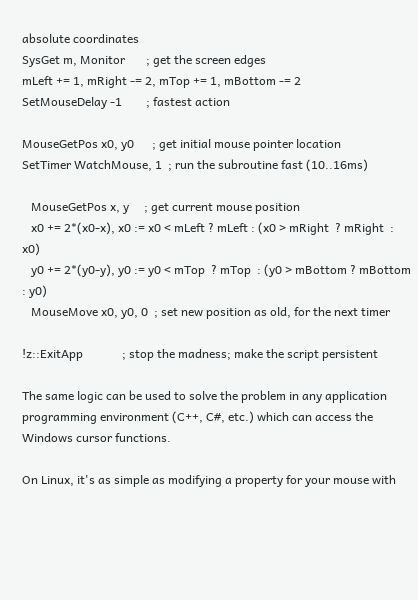absolute coordinates
SysGet m, Monitor       ; get the screen edges
mLeft += 1, mRight -= 2, mTop += 1, mBottom -= 2
SetMouseDelay -1        ; fastest action

MouseGetPos x0, y0      ; get initial mouse pointer location
SetTimer WatchMouse, 1  ; run the subroutine fast (10..16ms)

   MouseGetPos x, y     ; get current mouse position
   x0 += 2*(x0-x), x0 := x0 < mLeft ? mLeft : (x0 > mRight  ? mRight  : x0)
   y0 += 2*(y0-y), y0 := y0 < mTop  ? mTop  : (y0 > mBottom ? mBottom : y0)
   MouseMove x0, y0, 0  ; set new position as old, for the next timer

!z::ExitApp             ; stop the madness; make the script persistent

The same logic can be used to solve the problem in any application programming environment (C++, C#, etc.) which can access the Windows cursor functions.

On Linux, it's as simple as modifying a property for your mouse with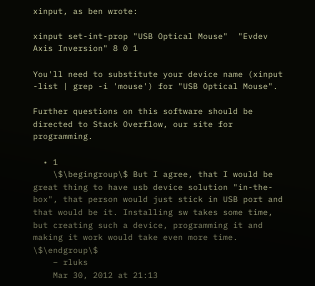xinput, as ben wrote:

xinput set-int-prop "USB Optical Mouse"  "Evdev Axis Inversion" 8 0 1

You'll need to substitute your device name (xinput -list | grep -i 'mouse') for "USB Optical Mouse".

Further questions on this software should be directed to Stack Overflow, our site for programming.

  • 1
    \$\begingroup\$ But I agree, that I would be great thing to have usb device solution "in-the-box", that person would just stick in USB port and that would be it. Installing sw takes some time, but creating such a device, programming it and making it work would take even more time. \$\endgroup\$
    – rluks
    Mar 30, 2012 at 21:13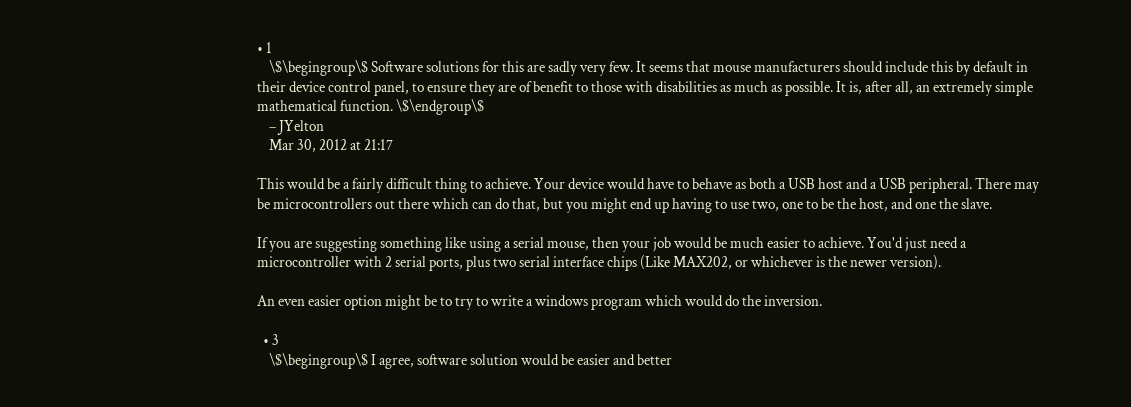• 1
    \$\begingroup\$ Software solutions for this are sadly very few. It seems that mouse manufacturers should include this by default in their device control panel, to ensure they are of benefit to those with disabilities as much as possible. It is, after all, an extremely simple mathematical function. \$\endgroup\$
    – JYelton
    Mar 30, 2012 at 21:17

This would be a fairly difficult thing to achieve. Your device would have to behave as both a USB host and a USB peripheral. There may be microcontrollers out there which can do that, but you might end up having to use two, one to be the host, and one the slave.

If you are suggesting something like using a serial mouse, then your job would be much easier to achieve. You'd just need a microcontroller with 2 serial ports, plus two serial interface chips (Like MAX202, or whichever is the newer version).

An even easier option might be to try to write a windows program which would do the inversion.

  • 3
    \$\begingroup\$ I agree, software solution would be easier and better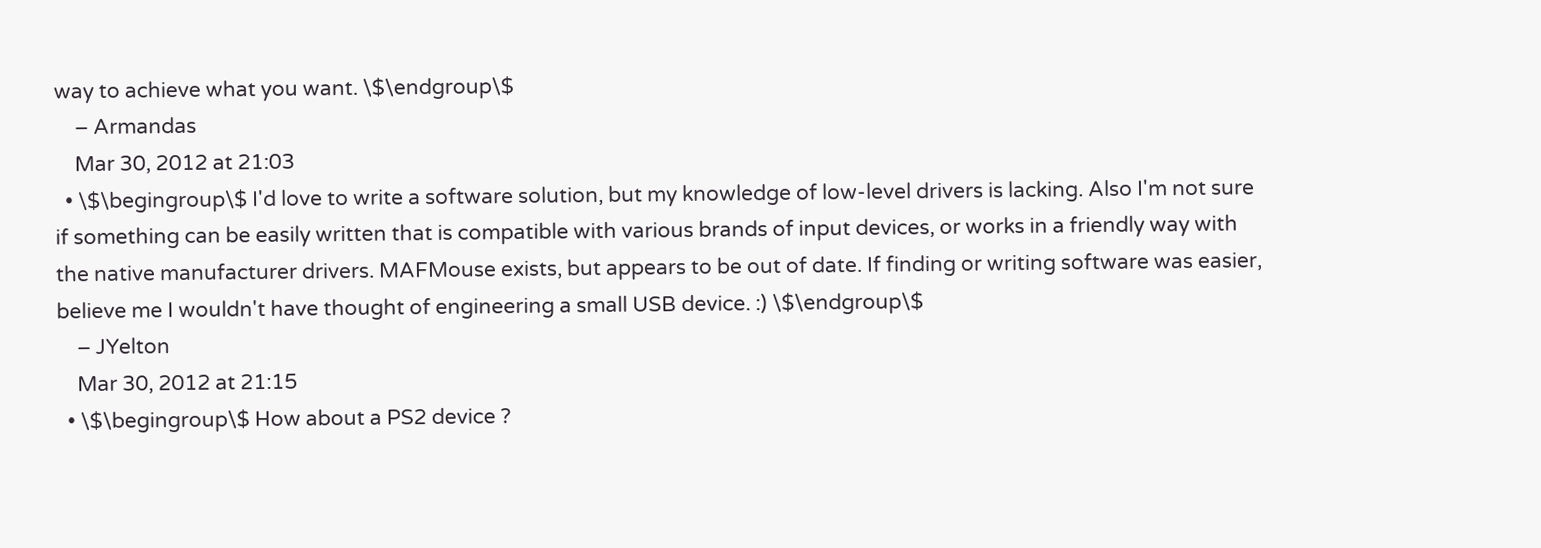way to achieve what you want. \$\endgroup\$
    – Armandas
    Mar 30, 2012 at 21:03
  • \$\begingroup\$ I'd love to write a software solution, but my knowledge of low-level drivers is lacking. Also I'm not sure if something can be easily written that is compatible with various brands of input devices, or works in a friendly way with the native manufacturer drivers. MAFMouse exists, but appears to be out of date. If finding or writing software was easier, believe me I wouldn't have thought of engineering a small USB device. :) \$\endgroup\$
    – JYelton
    Mar 30, 2012 at 21:15
  • \$\begingroup\$ How about a PS2 device ?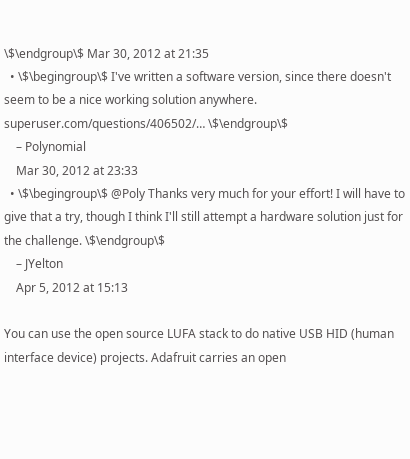\$\endgroup\$ Mar 30, 2012 at 21:35
  • \$\begingroup\$ I've written a software version, since there doesn't seem to be a nice working solution anywhere. superuser.com/questions/406502/… \$\endgroup\$
    – Polynomial
    Mar 30, 2012 at 23:33
  • \$\begingroup\$ @Poly Thanks very much for your effort! I will have to give that a try, though I think I'll still attempt a hardware solution just for the challenge. \$\endgroup\$
    – JYelton
    Apr 5, 2012 at 15:13

You can use the open source LUFA stack to do native USB HID (human interface device) projects. Adafruit carries an open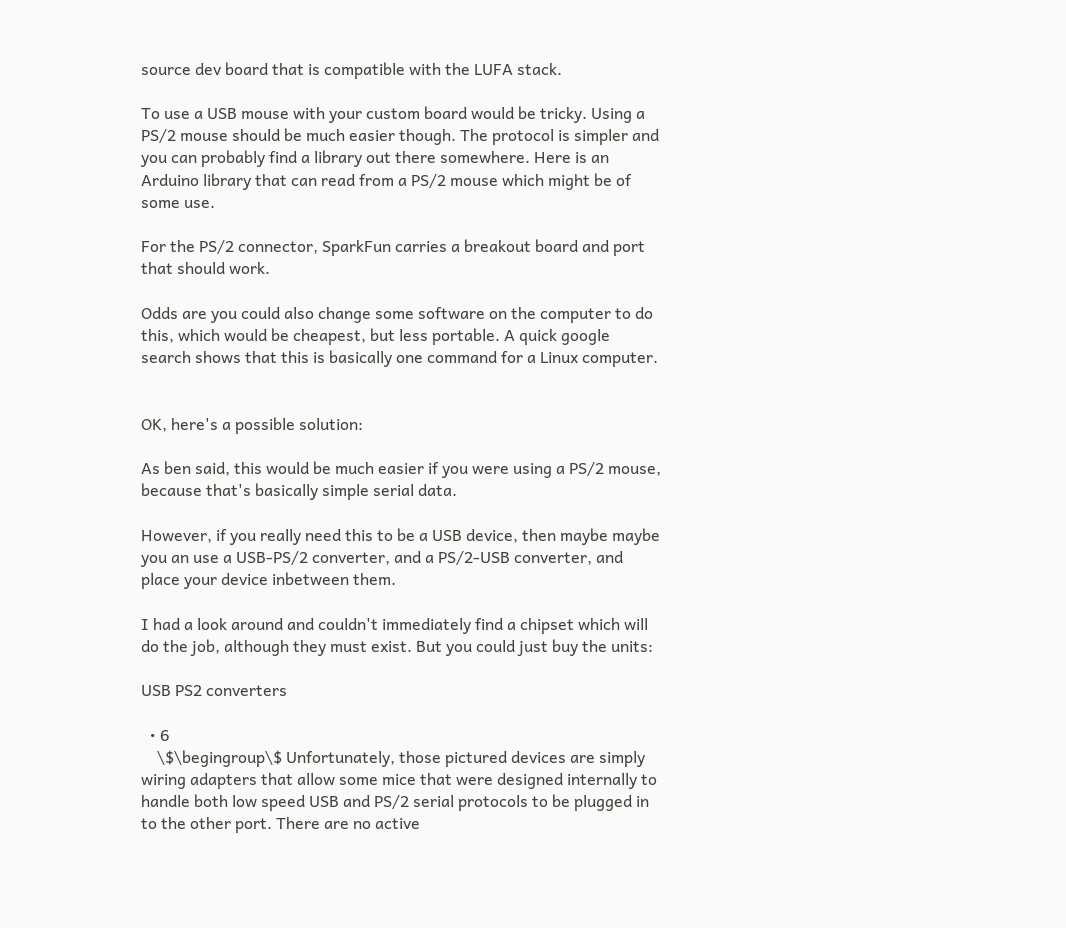source dev board that is compatible with the LUFA stack.

To use a USB mouse with your custom board would be tricky. Using a PS/2 mouse should be much easier though. The protocol is simpler and you can probably find a library out there somewhere. Here is an Arduino library that can read from a PS/2 mouse which might be of some use.

For the PS/2 connector, SparkFun carries a breakout board and port that should work.

Odds are you could also change some software on the computer to do this, which would be cheapest, but less portable. A quick google search shows that this is basically one command for a Linux computer.


OK, here's a possible solution:

As ben said, this would be much easier if you were using a PS/2 mouse, because that's basically simple serial data.

However, if you really need this to be a USB device, then maybe maybe you an use a USB-PS/2 converter, and a PS/2-USB converter, and place your device inbetween them.

I had a look around and couldn't immediately find a chipset which will do the job, although they must exist. But you could just buy the units:

USB PS2 converters

  • 6
    \$\begingroup\$ Unfortunately, those pictured devices are simply wiring adapters that allow some mice that were designed internally to handle both low speed USB and PS/2 serial protocols to be plugged in to the other port. There are no active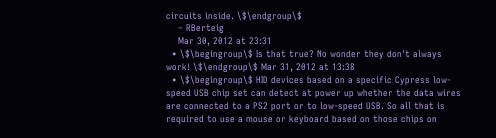circuits inside. \$\endgroup\$
    – RBerteig
    Mar 30, 2012 at 23:31
  • \$\begingroup\$ Is that true? No wonder they don't always work! \$\endgroup\$ Mar 31, 2012 at 13:38
  • \$\begingroup\$ HID devices based on a specific Cypress low-speed USB chip set can detect at power up whether the data wires are connected to a PS2 port or to low-speed USB. So all that is required to use a mouse or keyboard based on those chips on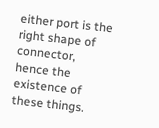either port is the right shape of connector, hence the existence of these things.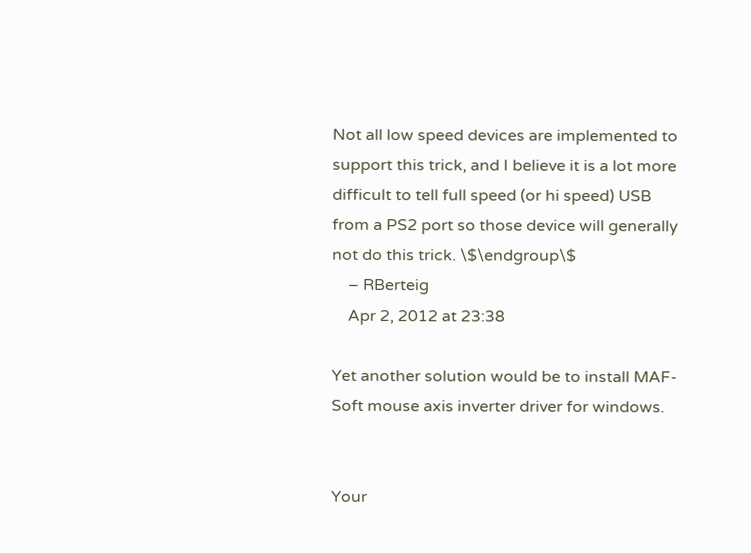Not all low speed devices are implemented to support this trick, and I believe it is a lot more difficult to tell full speed (or hi speed) USB from a PS2 port so those device will generally not do this trick. \$\endgroup\$
    – RBerteig
    Apr 2, 2012 at 23:38

Yet another solution would be to install MAF-Soft mouse axis inverter driver for windows.


Your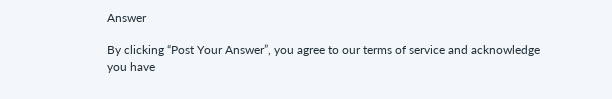Answer

By clicking “Post Your Answer”, you agree to our terms of service and acknowledge you have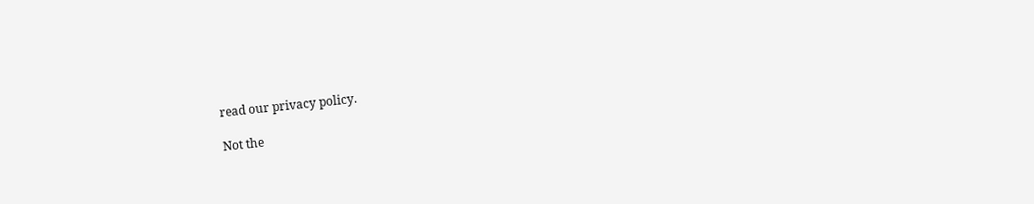read our privacy policy.

Not the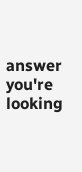answer you're looking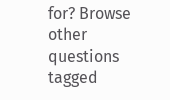for? Browse other questions tagged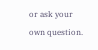or ask your own question.